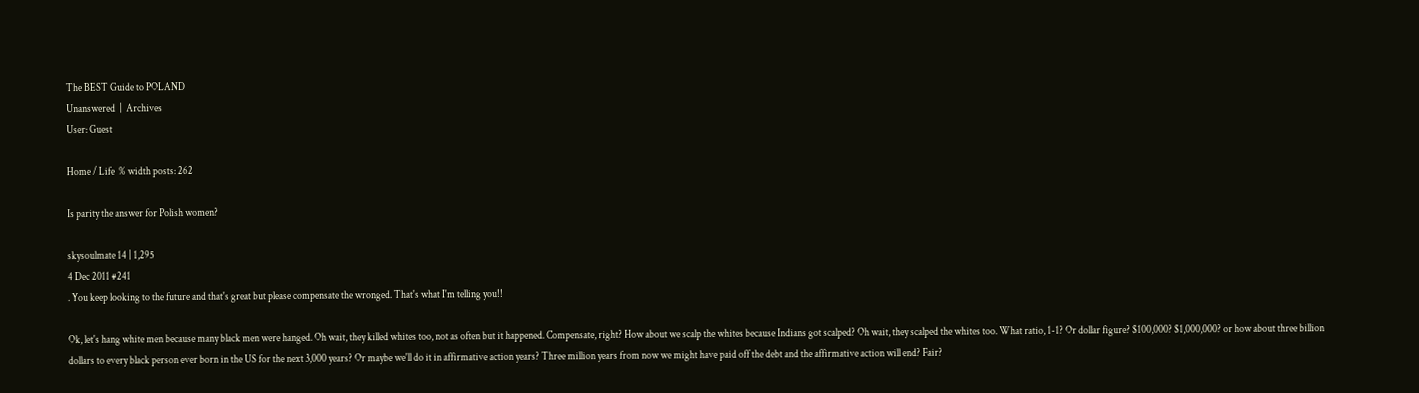The BEST Guide to POLAND
Unanswered  |  Archives
User: Guest

Home / Life  % width posts: 262

Is parity the answer for Polish women?

skysoulmate 14 | 1,295
4 Dec 2011 #241
. You keep looking to the future and that's great but please compensate the wronged. That's what I'm telling you!!

Ok, let's hang white men because many black men were hanged. Oh wait, they killed whites too, not as often but it happened. Compensate, right? How about we scalp the whites because Indians got scalped? Oh wait, they scalped the whites too. What ratio, 1-1? Or dollar figure? $100,000? $1,000,000? or how about three billion dollars to every black person ever born in the US for the next 3,000 years? Or maybe we'll do it in affirmative action years? Three million years from now we might have paid off the debt and the affirmative action will end? Fair?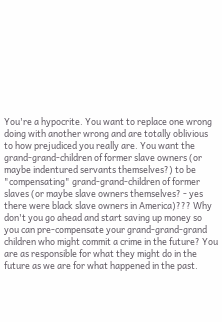You're a hypocrite. You want to replace one wrong doing with another wrong and are totally oblivious to how prejudiced you really are. You want the grand-grand-children of former slave owners (or maybe indentured servants themselves?) to be "compensating" grand-grand-children of former slaves (or maybe slave owners themselves? - yes there were black slave owners in America)??? Why don't you go ahead and start saving up money so you can pre-compensate your grand-grand-grand children who might commit a crime in the future? You are as responsible for what they might do in the future as we are for what happened in the past.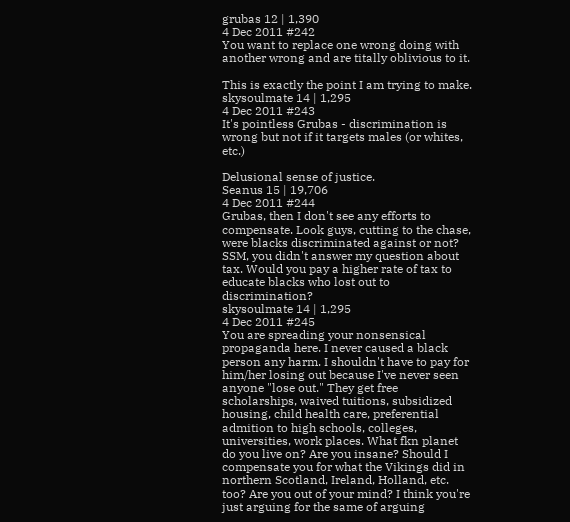grubas 12 | 1,390
4 Dec 2011 #242
You want to replace one wrong doing with another wrong and are titally oblivious to it.

This is exactly the point I am trying to make.
skysoulmate 14 | 1,295
4 Dec 2011 #243
It's pointless Grubas - discrimination is wrong but not if it targets males (or whites, etc.)

Delusional sense of justice.
Seanus 15 | 19,706
4 Dec 2011 #244
Grubas, then I don't see any efforts to compensate. Look guys, cutting to the chase, were blacks discriminated against or not? SSM, you didn't answer my question about tax. Would you pay a higher rate of tax to educate blacks who lost out to discrimination?
skysoulmate 14 | 1,295
4 Dec 2011 #245
You are spreading your nonsensical propaganda here. I never caused a black person any harm. I shouldn't have to pay for him/her losing out because I've never seen anyone "lose out." They get free scholarships, waived tuitions, subsidized housing, child health care, preferential admition to high schools, colleges, universities, work places. What fkn planet do you live on? Are you insane? Should I compensate you for what the Vikings did in northern Scotland, Ireland, Holland, etc. too? Are you out of your mind? I think you're just arguing for the same of arguing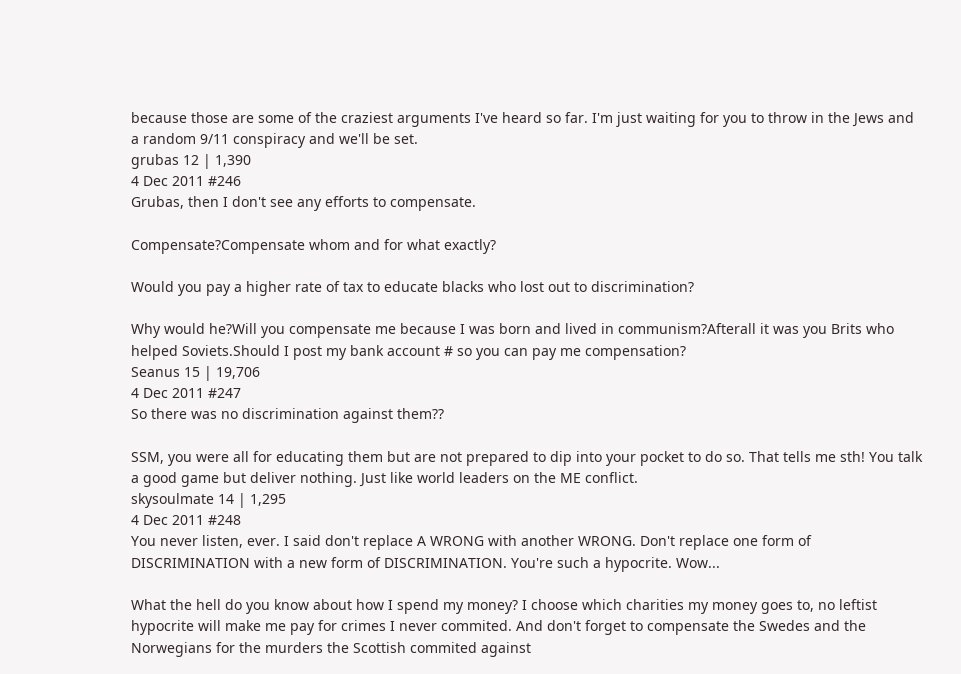because those are some of the craziest arguments I've heard so far. I'm just waiting for you to throw in the Jews and a random 9/11 conspiracy and we'll be set.
grubas 12 | 1,390
4 Dec 2011 #246
Grubas, then I don't see any efforts to compensate.

Compensate?Compensate whom and for what exactly?

Would you pay a higher rate of tax to educate blacks who lost out to discrimination?

Why would he?Will you compensate me because I was born and lived in communism?Afterall it was you Brits who helped Soviets.Should I post my bank account # so you can pay me compensation?
Seanus 15 | 19,706
4 Dec 2011 #247
So there was no discrimination against them??

SSM, you were all for educating them but are not prepared to dip into your pocket to do so. That tells me sth! You talk a good game but deliver nothing. Just like world leaders on the ME conflict.
skysoulmate 14 | 1,295
4 Dec 2011 #248
You never listen, ever. I said don't replace A WRONG with another WRONG. Don't replace one form of DISCRIMINATION with a new form of DISCRIMINATION. You're such a hypocrite. Wow...

What the hell do you know about how I spend my money? I choose which charities my money goes to, no leftist hypocrite will make me pay for crimes I never commited. And don't forget to compensate the Swedes and the Norwegians for the murders the Scottish commited against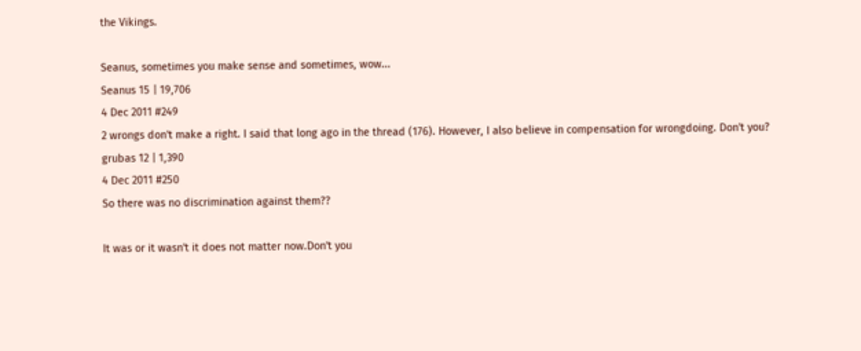the Vikings.

Seanus, sometimes you make sense and sometimes, wow...
Seanus 15 | 19,706
4 Dec 2011 #249
2 wrongs don't make a right. I said that long ago in the thread (176). However, I also believe in compensation for wrongdoing. Don't you?
grubas 12 | 1,390
4 Dec 2011 #250
So there was no discrimination against them??

It was or it wasn't it does not matter now.Don't you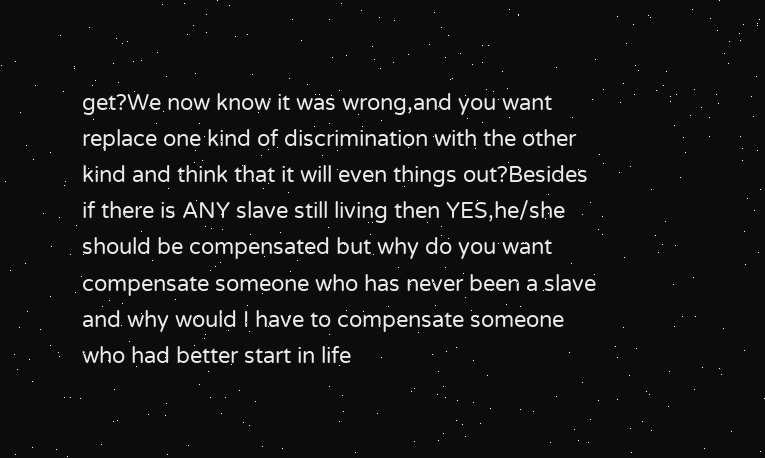get?We now know it was wrong,and you want replace one kind of discrimination with the other kind and think that it will even things out?Besides if there is ANY slave still living then YES,he/she should be compensated but why do you want compensate someone who has never been a slave and why would I have to compensate someone who had better start in life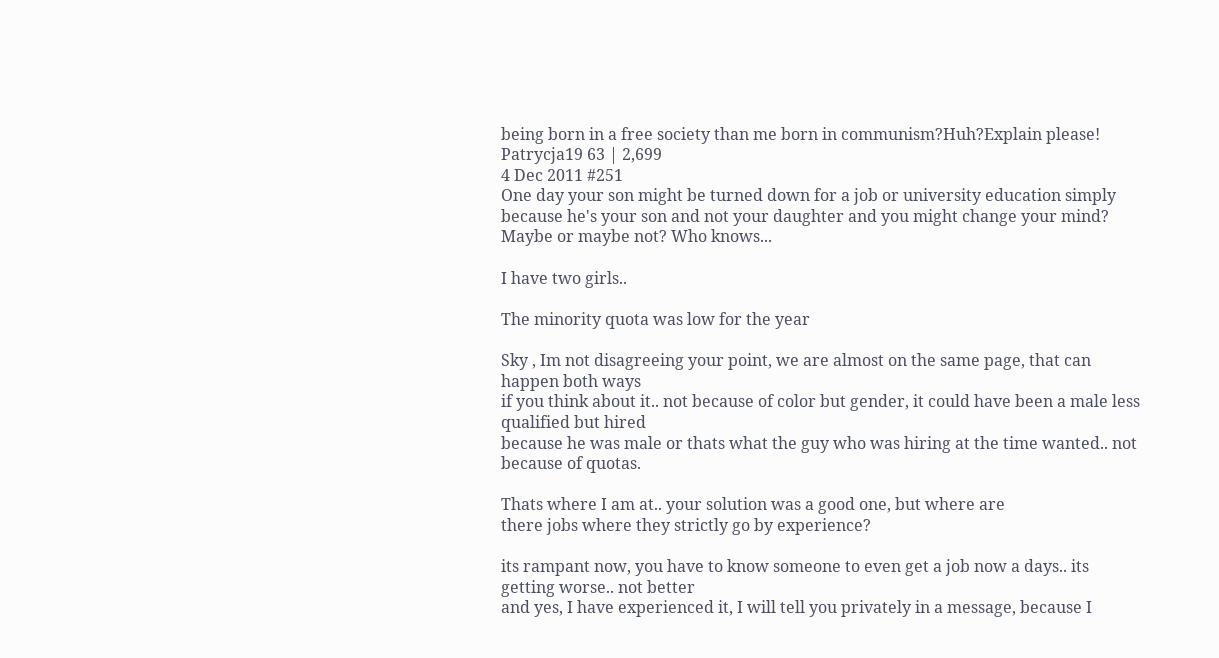being born in a free society than me born in communism?Huh?Explain please!
Patrycja19 63 | 2,699
4 Dec 2011 #251
One day your son might be turned down for a job or university education simply because he's your son and not your daughter and you might change your mind? Maybe or maybe not? Who knows...

I have two girls..

The minority quota was low for the year

Sky , Im not disagreeing your point, we are almost on the same page, that can happen both ways
if you think about it.. not because of color but gender, it could have been a male less qualified but hired
because he was male or thats what the guy who was hiring at the time wanted.. not because of quotas.

Thats where I am at.. your solution was a good one, but where are
there jobs where they strictly go by experience?

its rampant now, you have to know someone to even get a job now a days.. its getting worse.. not better
and yes, I have experienced it, I will tell you privately in a message, because I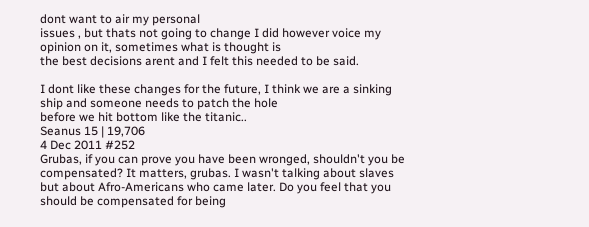dont want to air my personal
issues , but thats not going to change I did however voice my opinion on it, sometimes what is thought is
the best decisions arent and I felt this needed to be said.

I dont like these changes for the future, I think we are a sinking ship and someone needs to patch the hole
before we hit bottom like the titanic..
Seanus 15 | 19,706
4 Dec 2011 #252
Grubas, if you can prove you have been wronged, shouldn't you be compensated? It matters, grubas. I wasn't talking about slaves but about Afro-Americans who came later. Do you feel that you should be compensated for being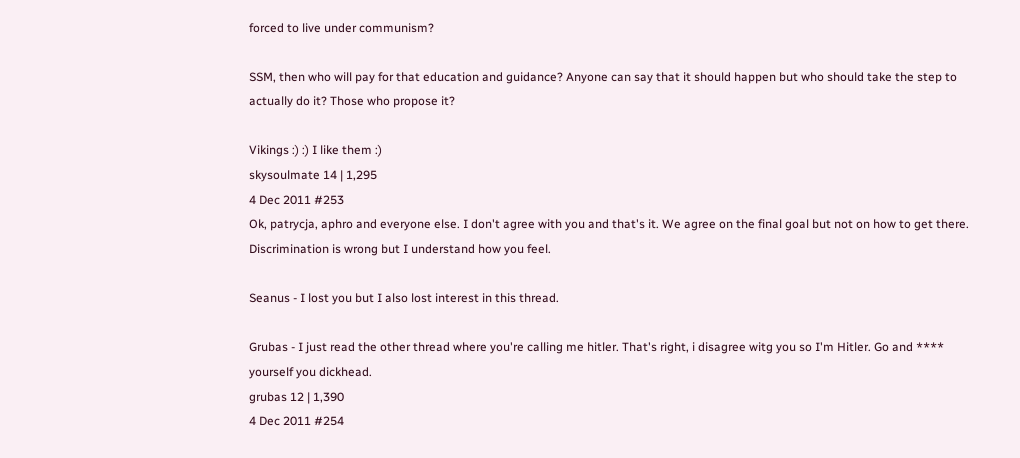forced to live under communism?

SSM, then who will pay for that education and guidance? Anyone can say that it should happen but who should take the step to actually do it? Those who propose it?

Vikings :) :) I like them :)
skysoulmate 14 | 1,295
4 Dec 2011 #253
Ok, patrycja, aphro and everyone else. I don't agree with you and that's it. We agree on the final goal but not on how to get there. Discrimination is wrong but I understand how you feel.

Seanus - I lost you but I also lost interest in this thread.

Grubas - I just read the other thread where you're calling me hitler. That's right, i disagree witg you so I'm Hitler. Go and **** yourself you dickhead.
grubas 12 | 1,390
4 Dec 2011 #254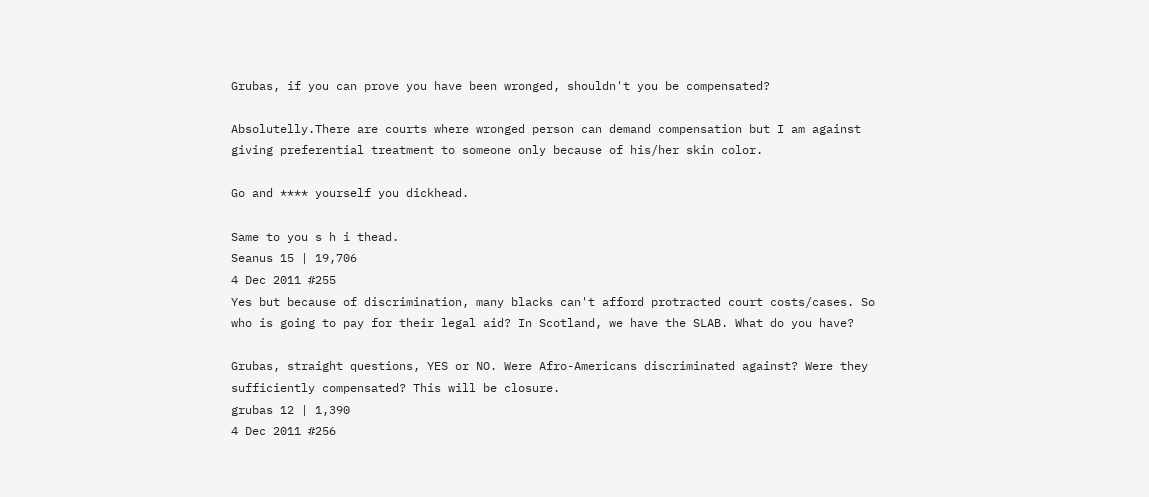Grubas, if you can prove you have been wronged, shouldn't you be compensated?

Absolutelly.There are courts where wronged person can demand compensation but I am against giving preferential treatment to someone only because of his/her skin color.

Go and **** yourself you dickhead.

Same to you s h i thead.
Seanus 15 | 19,706
4 Dec 2011 #255
Yes but because of discrimination, many blacks can't afford protracted court costs/cases. So who is going to pay for their legal aid? In Scotland, we have the SLAB. What do you have?

Grubas, straight questions, YES or NO. Were Afro-Americans discriminated against? Were they sufficiently compensated? This will be closure.
grubas 12 | 1,390
4 Dec 2011 #256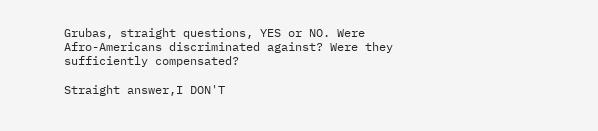Grubas, straight questions, YES or NO. Were Afro-Americans discriminated against? Were they sufficiently compensated?

Straight answer,I DON'T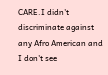CARE.I didn't discriminate against any Afro American and I don't see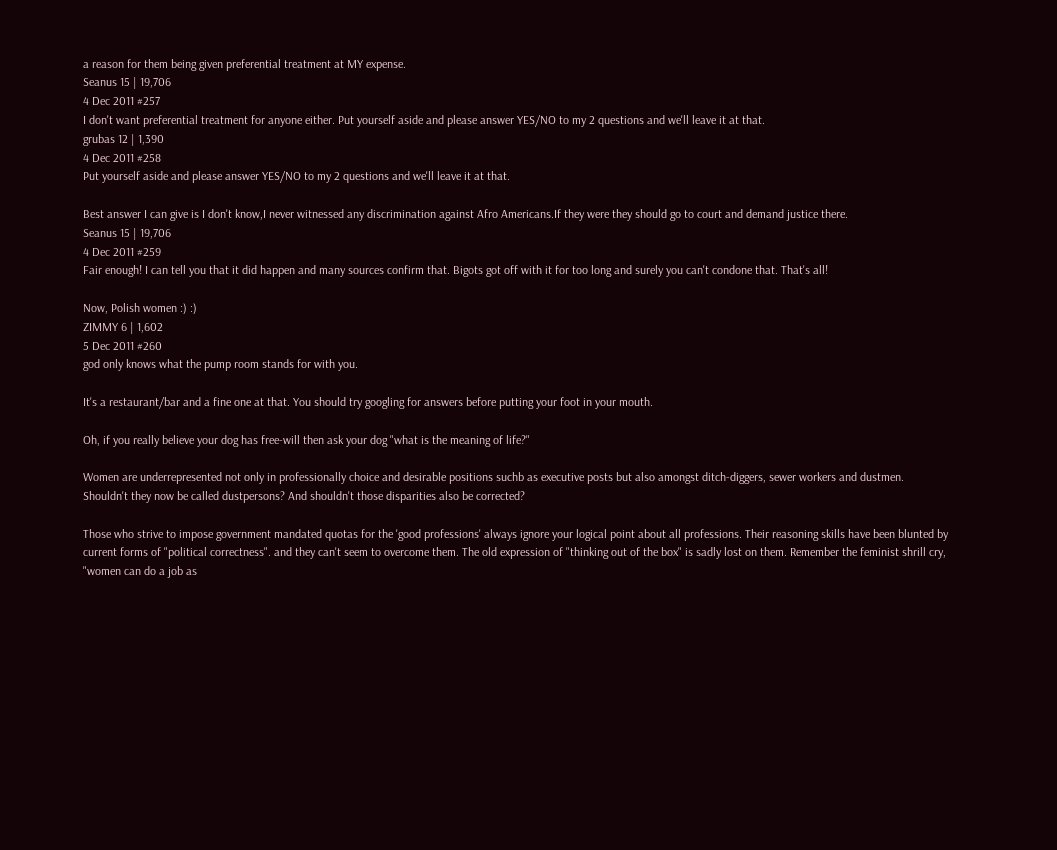a reason for them being given preferential treatment at MY expense.
Seanus 15 | 19,706
4 Dec 2011 #257
I don't want preferential treatment for anyone either. Put yourself aside and please answer YES/NO to my 2 questions and we'll leave it at that.
grubas 12 | 1,390
4 Dec 2011 #258
Put yourself aside and please answer YES/NO to my 2 questions and we'll leave it at that.

Best answer I can give is I don't know,I never witnessed any discrimination against Afro Americans.If they were they should go to court and demand justice there.
Seanus 15 | 19,706
4 Dec 2011 #259
Fair enough! I can tell you that it did happen and many sources confirm that. Bigots got off with it for too long and surely you can't condone that. That's all!

Now, Polish women :) :)
ZIMMY 6 | 1,602
5 Dec 2011 #260
god only knows what the pump room stands for with you.

It's a restaurant/bar and a fine one at that. You should try googling for answers before putting your foot in your mouth.

Oh, if you really believe your dog has free-will then ask your dog "what is the meaning of life?"

Women are underrepresented not only in professionally choice and desirable positions suchb as executive posts but also amongst ditch-diggers, sewer workers and dustmen. Shouldn't they now be called dustpersons? And shouldn't those disparities also be corrected?

Those who strive to impose government mandated quotas for the 'good professions' always ignore your logical point about all professions. Their reasoning skills have been blunted by current forms of "political correctness". and they can't seem to overcome them. The old expression of "thinking out of the box" is sadly lost on them. Remember the feminist shrill cry, "women can do a job as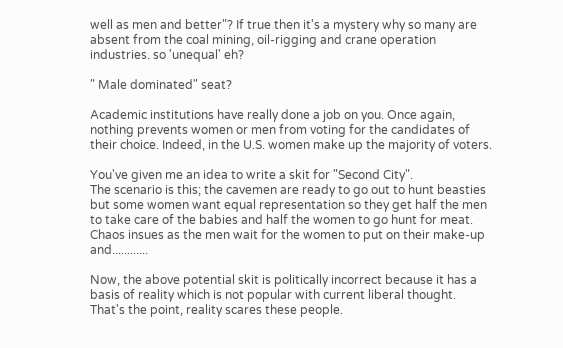well as men and better"? If true then it's a mystery why so many are absent from the coal mining, oil-rigging and crane operation industries. so 'unequal' eh?

" Male dominated" seat?

Academic institutions have really done a job on you. Once again, nothing prevents women or men from voting for the candidates of their choice. Indeed, in the U.S. women make up the majority of voters.

You've given me an idea to write a skit for "Second City".
The scenario is this; the cavemen are ready to go out to hunt beasties but some women want equal representation so they get half the men to take care of the babies and half the women to go hunt for meat. Chaos insues as the men wait for the women to put on their make-up and............

Now, the above potential skit is politically incorrect because it has a basis of reality which is not popular with current liberal thought. That's the point, reality scares these people.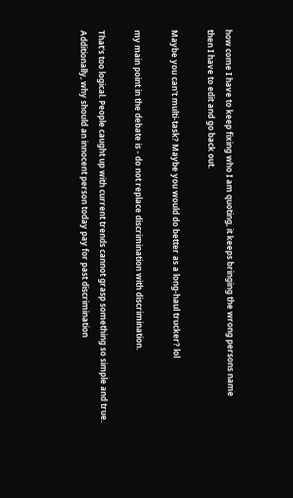how come I have to keep fixing who I am quoting, it keeps bringing the wrong persons name
then I have to edit and go back out.

Maybe you can't multi-task? Maybe you would do better as a long-haul trucker? lol

my main point in the debate is - do not replace discrimination with discrimination.

That's too logical. People caught up with current trends cannot grasp something so simple and true. Additionally, why should an innocent person today pay for past discrimination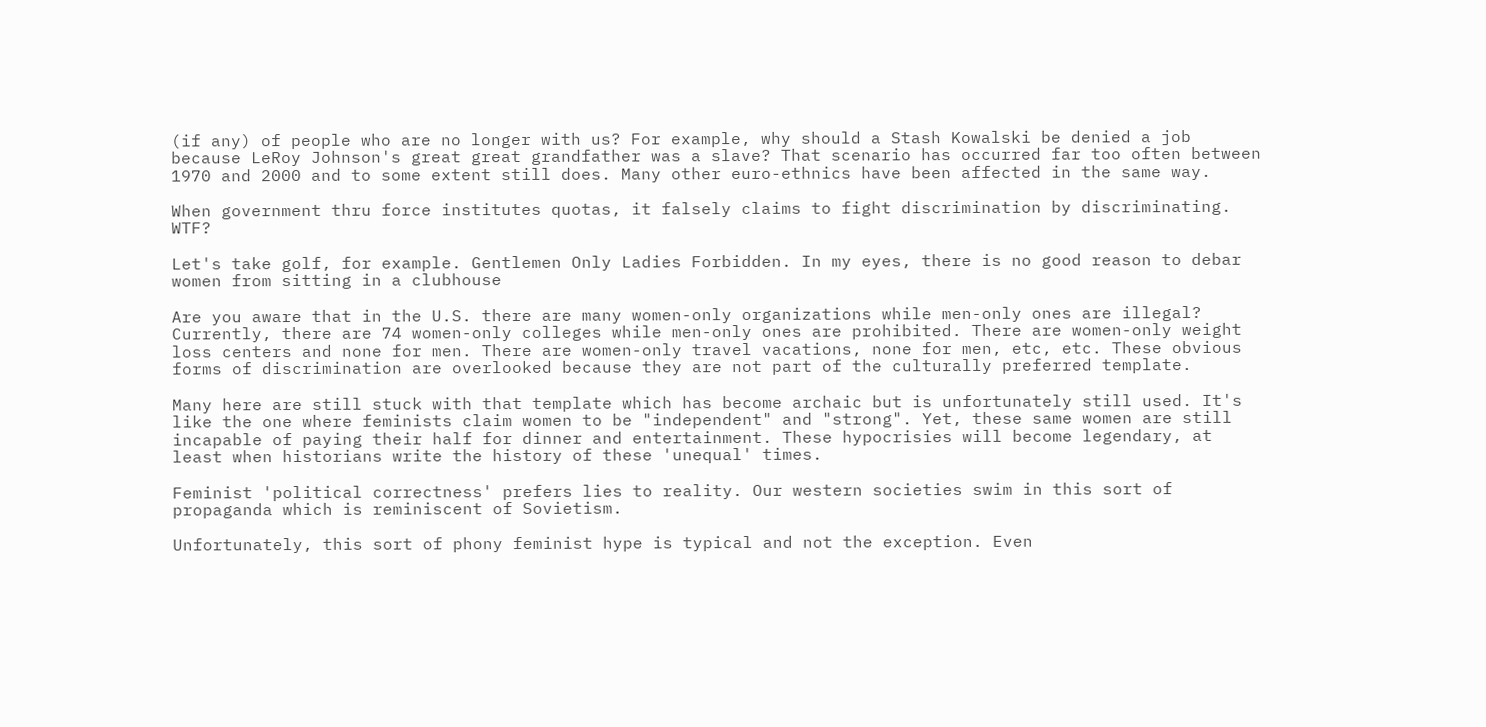(if any) of people who are no longer with us? For example, why should a Stash Kowalski be denied a job because LeRoy Johnson's great great grandfather was a slave? That scenario has occurred far too often between 1970 and 2000 and to some extent still does. Many other euro-ethnics have been affected in the same way.

When government thru force institutes quotas, it falsely claims to fight discrimination by discriminating. WTF?

Let's take golf, for example. Gentlemen Only Ladies Forbidden. In my eyes, there is no good reason to debar women from sitting in a clubhouse

Are you aware that in the U.S. there are many women-only organizations while men-only ones are illegal? Currently, there are 74 women-only colleges while men-only ones are prohibited. There are women-only weight loss centers and none for men. There are women-only travel vacations, none for men, etc, etc. These obvious forms of discrimination are overlooked because they are not part of the culturally preferred template.

Many here are still stuck with that template which has become archaic but is unfortunately still used. It's like the one where feminists claim women to be "independent" and "strong". Yet, these same women are still incapable of paying their half for dinner and entertainment. These hypocrisies will become legendary, at least when historians write the history of these 'unequal' times.

Feminist 'political correctness' prefers lies to reality. Our western societies swim in this sort of propaganda which is reminiscent of Sovietism.

Unfortunately, this sort of phony feminist hype is typical and not the exception. Even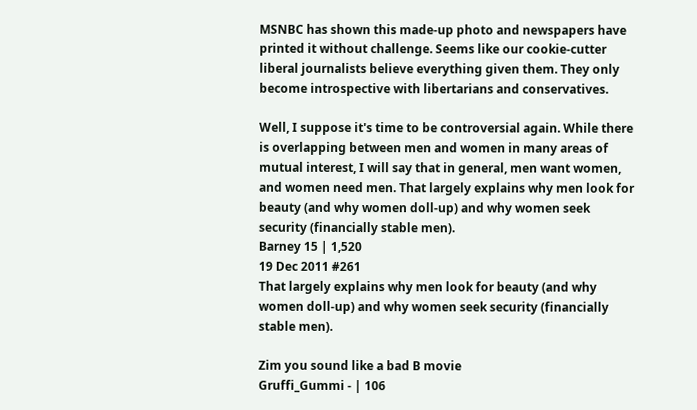MSNBC has shown this made-up photo and newspapers have printed it without challenge. Seems like our cookie-cutter liberal journalists believe everything given them. They only become introspective with libertarians and conservatives.

Well, I suppose it's time to be controversial again. While there is overlapping between men and women in many areas of mutual interest, I will say that in general, men want women, and women need men. That largely explains why men look for beauty (and why women doll-up) and why women seek security (financially stable men).
Barney 15 | 1,520
19 Dec 2011 #261
That largely explains why men look for beauty (and why women doll-up) and why women seek security (financially stable men).

Zim you sound like a bad B movie
Gruffi_Gummi - | 106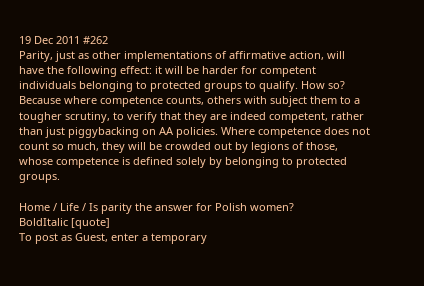19 Dec 2011 #262
Parity, just as other implementations of affirmative action, will have the following effect: it will be harder for competent individuals belonging to protected groups to qualify. How so? Because where competence counts, others with subject them to a tougher scrutiny, to verify that they are indeed competent, rather than just piggybacking on AA policies. Where competence does not count so much, they will be crowded out by legions of those, whose competence is defined solely by belonging to protected groups.

Home / Life / Is parity the answer for Polish women?
BoldItalic [quote]
To post as Guest, enter a temporary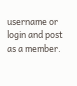username or login and post as a member.